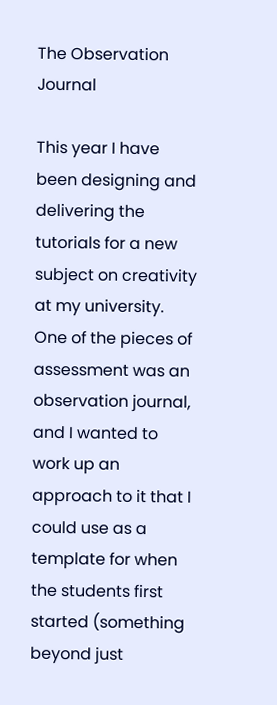The Observation Journal

This year I have been designing and delivering the tutorials for a new subject on creativity at my university. One of the pieces of assessment was an observation journal, and I wanted to work up an approach to it that I could use as a template for when the students first started (something beyond just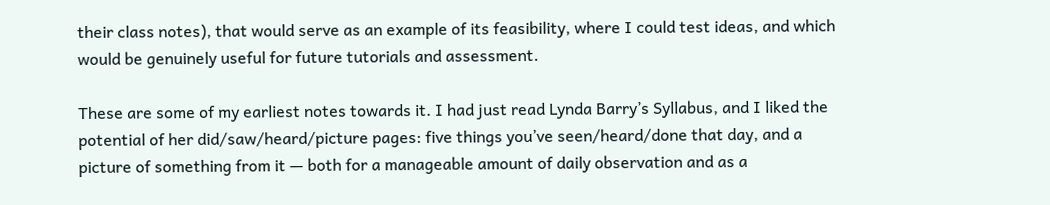their class notes), that would serve as an example of its feasibility, where I could test ideas, and which would be genuinely useful for future tutorials and assessment.

These are some of my earliest notes towards it. I had just read Lynda Barry’s Syllabus, and I liked the potential of her did/saw/heard/picture pages: five things you’ve seen/heard/done that day, and a picture of something from it — both for a manageable amount of daily observation and as a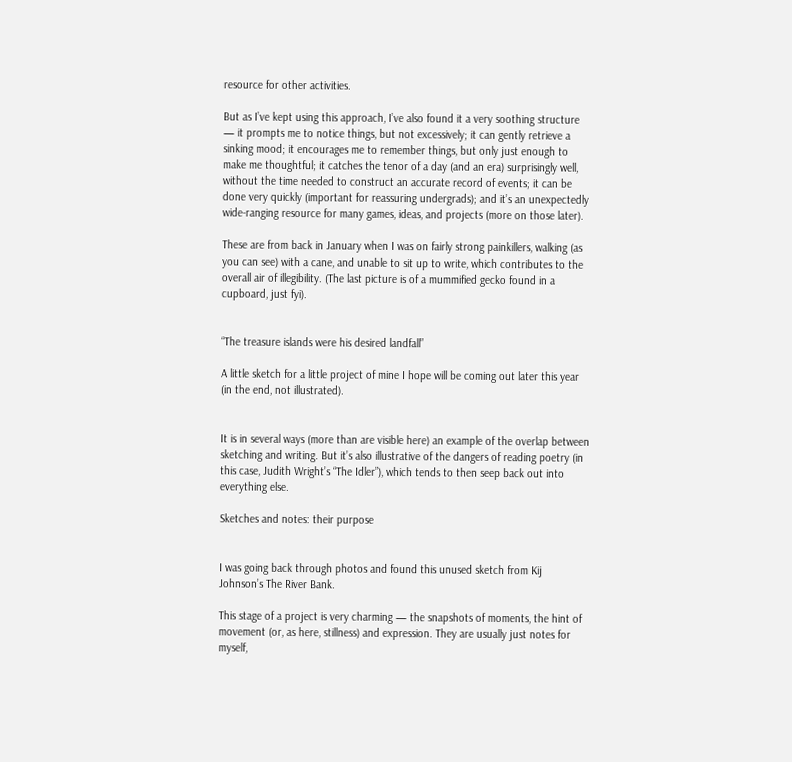resource for other activities.

But as I’ve kept using this approach, I’ve also found it a very soothing structure — it prompts me to notice things, but not excessively; it can gently retrieve a sinking mood; it encourages me to remember things, but only just enough to make me thoughtful; it catches the tenor of a day (and an era) surprisingly well, without the time needed to construct an accurate record of events; it can be done very quickly (important for reassuring undergrads); and it’s an unexpectedly wide-ranging resource for many games, ideas, and projects (more on those later).

These are from back in January when I was on fairly strong painkillers, walking (as you can see) with a cane, and unable to sit up to write, which contributes to the overall air of illegibility. (The last picture is of a mummified gecko found in a cupboard, just fyi).


“The treasure islands were his desired landfall”

A little sketch for a little project of mine I hope will be coming out later this year (in the end, not illustrated).


It is in several ways (more than are visible here) an example of the overlap between sketching and writing. But it’s also illustrative of the dangers of reading poetry (in this case, Judith Wright’s “The Idler”), which tends to then seep back out into everything else.

Sketches and notes: their purpose


I was going back through photos and found this unused sketch from Kij Johnson’s The River Bank.

This stage of a project is very charming — the snapshots of moments, the hint of movement (or, as here, stillness) and expression. They are usually just notes for myself,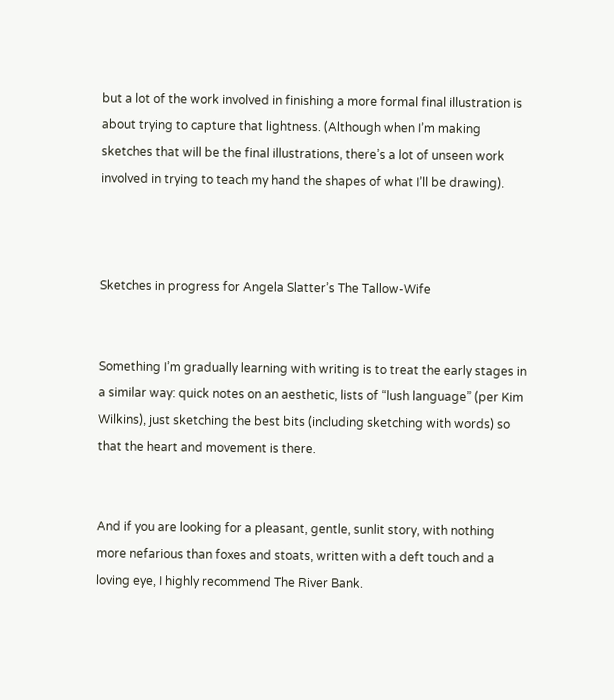but a lot of the work involved in finishing a more formal final illustration is about trying to capture that lightness. (Although when I’m making sketches that will be the final illustrations, there’s a lot of unseen work involved in trying to teach my hand the shapes of what I’ll be drawing).



Sketches in progress for Angela Slatter’s The Tallow-Wife


Something I’m gradually learning with writing is to treat the early stages in a similar way: quick notes on an aesthetic, lists of “lush language” (per Kim Wilkins), just sketching the best bits (including sketching with words) so that the heart and movement is there.


And if you are looking for a pleasant, gentle, sunlit story, with nothing more nefarious than foxes and stoats, written with a deft touch and a loving eye, I highly recommend The River Bank.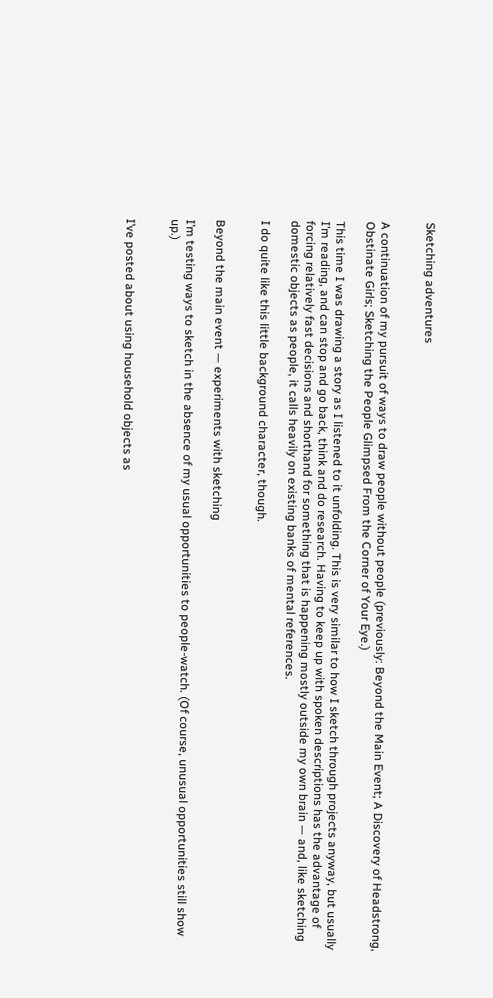Sketching adventures


A continuation of my pursuit of ways to draw people without people (previously: Beyond the Main Event; A Discovery of Headstrong, Obstinate Girls; Sketching the People Glimpsed From the Corner of Your Eye.)

This time I was drawing a story as I listened to it unfolding. This is very similar to how I sketch through projects anyway, but usually I’m reading, and can stop and go back, think and do research. Having to keep up with spoken descriptions has the advantage of forcing relatively fast decisions and shorthand for something that is happening mostly outside my own brain — and, like sketching domestic objects as people, it calls heavily on existing banks of mental references.

I do quite like this little background character, though.


Beyond the main event — experiments with sketching

I’m testing ways to sketch in the absence of my usual opportunities to people-watch. (Of course, unusual opportunities still show up.)


I’ve posted about using household objects as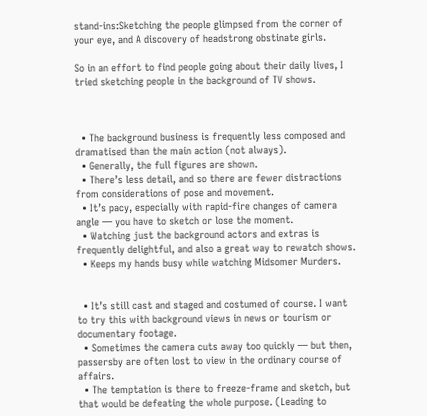stand-ins:Sketching the people glimpsed from the corner of your eye, and A discovery of headstrong obstinate girls.

So in an effort to find people going about their daily lives, I tried sketching people in the background of TV shows.



  • The background business is frequently less composed and dramatised than the main action (not always).
  • Generally, the full figures are shown.
  • There’s less detail, and so there are fewer distractions from considerations of pose and movement.
  • It’s pacy, especially with rapid-fire changes of camera angle — you have to sketch or lose the moment.
  • Watching just the background actors and extras is frequently delightful, and also a great way to rewatch shows.
  • Keeps my hands busy while watching Midsomer Murders.


  • It’s still cast and staged and costumed of course. I want to try this with background views in news or tourism or documentary footage.
  • Sometimes the camera cuts away too quickly — but then, passersby are often lost to view in the ordinary course of affairs.
  • The temptation is there to freeze-frame and sketch, but that would be defeating the whole purpose. (Leading to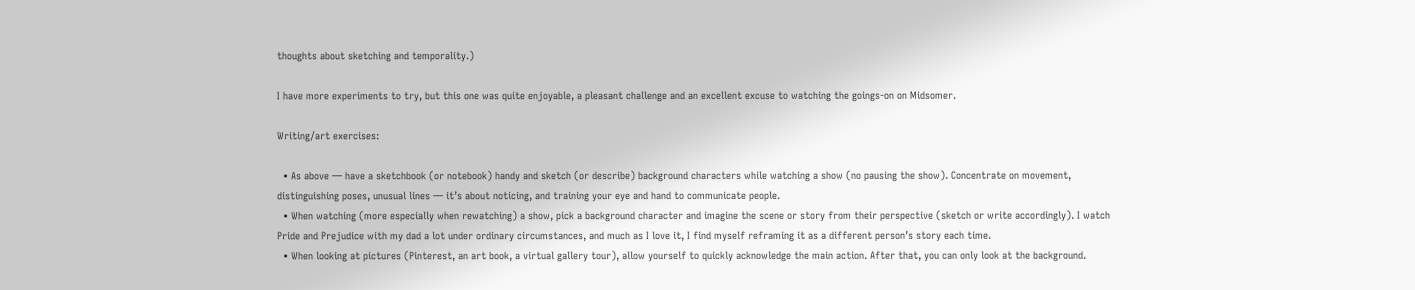thoughts about sketching and temporality.)

I have more experiments to try, but this one was quite enjoyable, a pleasant challenge and an excellent excuse to watching the goings-on on Midsomer.

Writing/art exercises:

  • As above — have a sketchbook (or notebook) handy and sketch (or describe) background characters while watching a show (no pausing the show). Concentrate on movement, distinguishing poses, unusual lines — it’s about noticing, and training your eye and hand to communicate people.
  • When watching (more especially when rewatching) a show, pick a background character and imagine the scene or story from their perspective (sketch or write accordingly). I watch Pride and Prejudice with my dad a lot under ordinary circumstances, and much as I love it, I find myself reframing it as a different person’s story each time.
  • When looking at pictures (Pinterest, an art book, a virtual gallery tour), allow yourself to quickly acknowledge the main action. After that, you can only look at the background.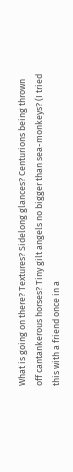What is going on there? Textures? Sidelong glances? Centurions being thrown off cantankerous horses? Tiny gilt angels no bigger than sea-monkeys? (I tried this with a friend once in a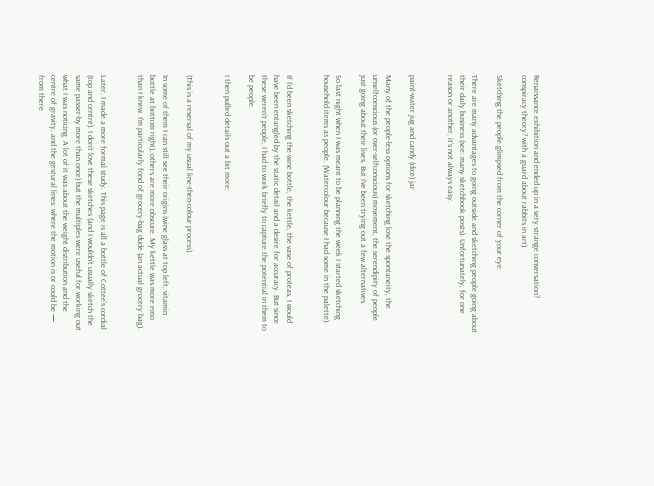Renaissance exhibition and ended up in a very strange conversation? conspiracy theory? with a guard about rabbits in art).

Sketching the people glimpsed from the corner of your eye

There are many advantages to going outside and sketching people going about their daily business (see: many sketchbook posts). Unfortunately, for one reason or another, it’s not always easy.


paint-water jug and candy (dice) jar

Many of the people-less options for sketching lose the spontaneity, the unselfconscious (or over-selfconscious) movement, the serendipity of people just going about their lives. But I’ve been trying out a few alternatives.

So last night when I was meant to be planning the week I started sketching household items as people. (Watercolour because I had some in the palette).


If I’d been sketching the wine bottle, the kettle, the vase of proteas, I would have been entangled by the static detail and a desire for accuracy. But since these weren’t people, I had to work briefly to capture the potential in them to be people.

I then pulled details out a bit more:


(This is a reversal of my usual line-then-colour process).

In some of them I can still see their origins (wine glass at top left, vitamin bottle at bottom right), others are more obscure. My kettle was more emo than I knew. I’m particularly fond of grocery-bag dude (an actual grocery bag).


Later, I made a more formal study. This page is all a bottle of Cottee’s cordial (top and centre). I don’t love these sketches (and I wouldn’t usually sketch the same passer-by more than once) but the multiples were useful for working out what I was noticing. A lot of it was about the weight distribution and the centre of gravity, and the gestural lines: where the motion is or could be — from there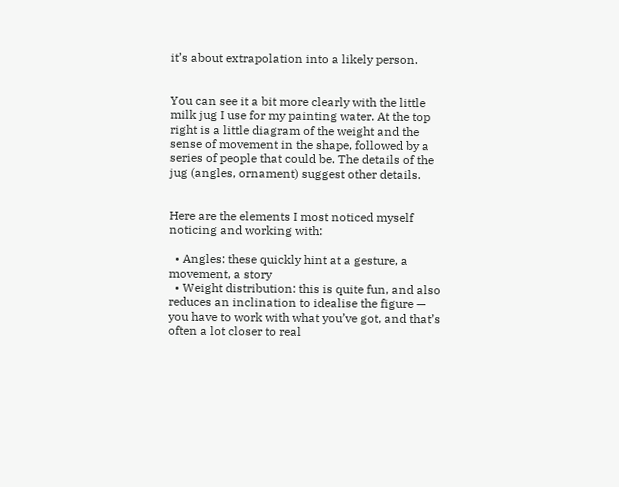it’s about extrapolation into a likely person.


You can see it a bit more clearly with the little milk jug I use for my painting water. At the top right is a little diagram of the weight and the sense of movement in the shape, followed by a series of people that could be. The details of the jug (angles, ornament) suggest other details.


Here are the elements I most noticed myself noticing and working with:

  • Angles: these quickly hint at a gesture, a movement, a story
  • Weight distribution: this is quite fun, and also reduces an inclination to idealise the figure — you have to work with what you’ve got, and that’s often a lot closer to real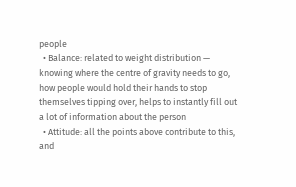people
  • Balance: related to weight distribution — knowing where the centre of gravity needs to go, how people would hold their hands to stop themselves tipping over, helps to instantly fill out a lot of information about the person
  • Attitude: all the points above contribute to this, and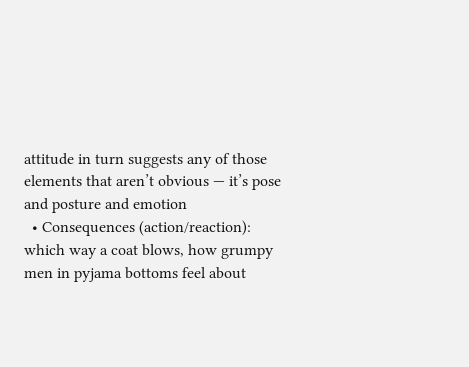attitude in turn suggests any of those elements that aren’t obvious — it’s pose and posture and emotion
  • Consequences (action/reaction): which way a coat blows, how grumpy men in pyjama bottoms feel about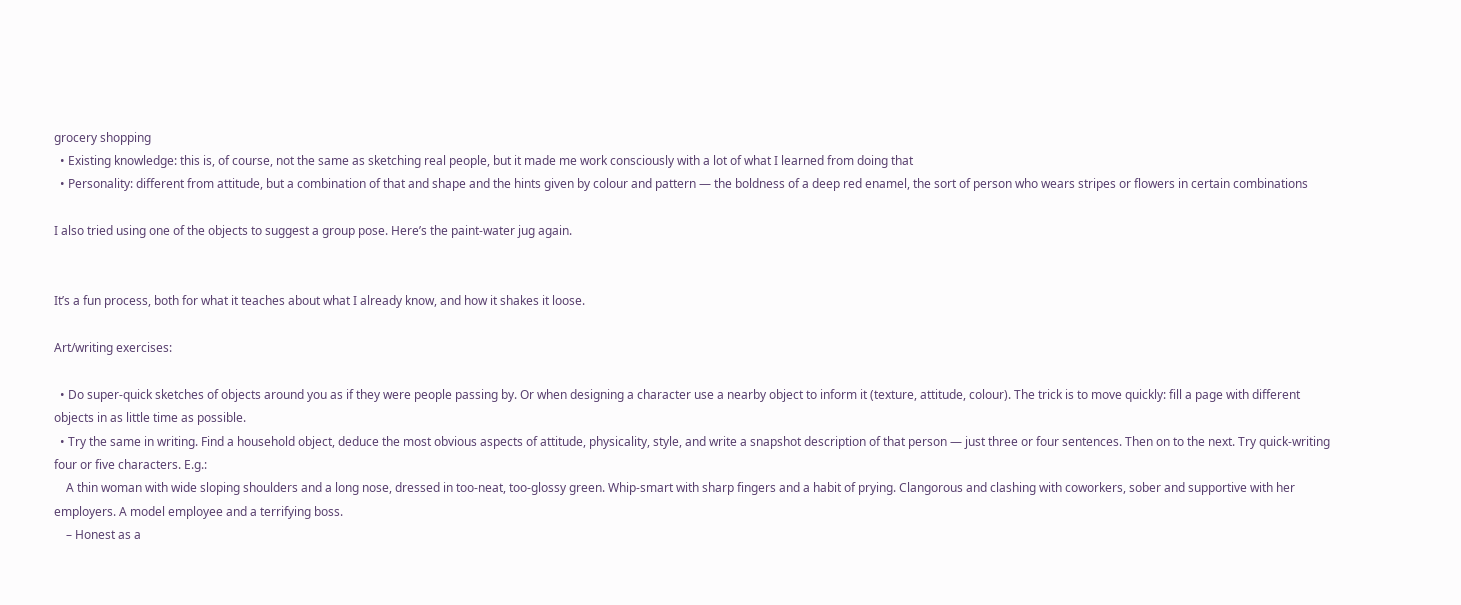grocery shopping
  • Existing knowledge: this is, of course, not the same as sketching real people, but it made me work consciously with a lot of what I learned from doing that
  • Personality: different from attitude, but a combination of that and shape and the hints given by colour and pattern — the boldness of a deep red enamel, the sort of person who wears stripes or flowers in certain combinations

I also tried using one of the objects to suggest a group pose. Here’s the paint-water jug again.


It’s a fun process, both for what it teaches about what I already know, and how it shakes it loose.

Art/writing exercises:

  • Do super-quick sketches of objects around you as if they were people passing by. Or when designing a character use a nearby object to inform it (texture, attitude, colour). The trick is to move quickly: fill a page with different objects in as little time as possible.
  • Try the same in writing. Find a household object, deduce the most obvious aspects of attitude, physicality, style, and write a snapshot description of that person — just three or four sentences. Then on to the next. Try quick-writing four or five characters. E.g.:
    A thin woman with wide sloping shoulders and a long nose, dressed in too-neat, too-glossy green. Whip-smart with sharp fingers and a habit of prying. Clangorous and clashing with coworkers, sober and supportive with her employers. A model employee and a terrifying boss.
    – Honest as a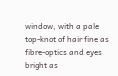window, with a pale top-knot of hair fine as fibre-optics and eyes bright as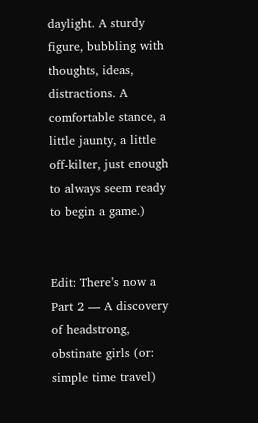daylight. A sturdy figure, bubbling with thoughts, ideas, distractions. A comfortable stance, a little jaunty, a little off-kilter, just enough to always seem ready to begin a game.)


Edit: There’s now a Part 2 — A discovery of headstrong, obstinate girls (or: simple time travel)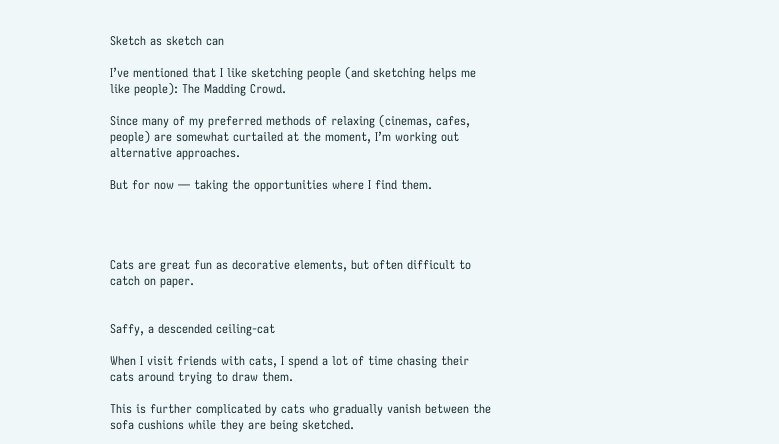Sketch as sketch can

I’ve mentioned that I like sketching people (and sketching helps me like people): The Madding Crowd.

Since many of my preferred methods of relaxing (cinemas, cafes, people) are somewhat curtailed at the moment, I’m working out alternative approaches.

But for now — taking the opportunities where I find them.




Cats are great fun as decorative elements, but often difficult to catch on paper.


Saffy, a descended ceiling-cat

When I visit friends with cats, I spend a lot of time chasing their cats around trying to draw them.

This is further complicated by cats who gradually vanish between the sofa cushions while they are being sketched.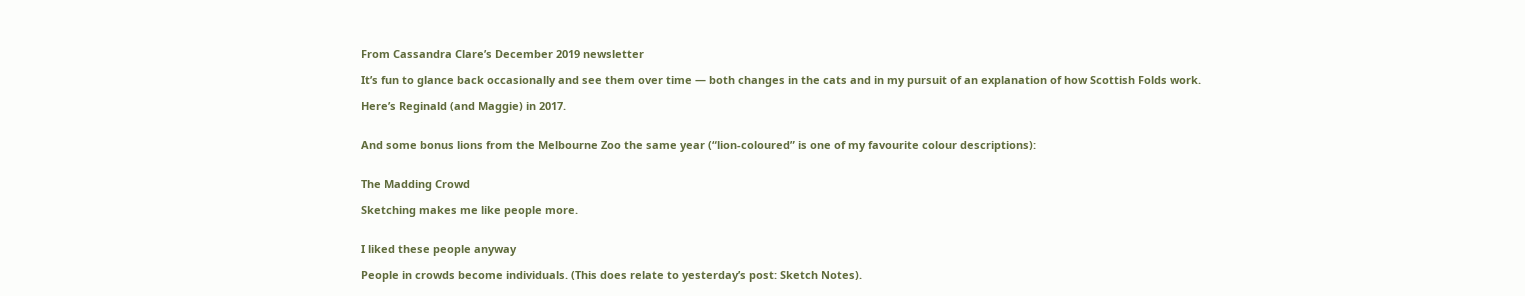From Cassandra Clare’s December 2019 newsletter

It’s fun to glance back occasionally and see them over time — both changes in the cats and in my pursuit of an explanation of how Scottish Folds work.

Here’s Reginald (and Maggie) in 2017.


And some bonus lions from the Melbourne Zoo the same year (“lion-coloured” is one of my favourite colour descriptions):


The Madding Crowd

Sketching makes me like people more.


I liked these people anyway

People in crowds become individuals. (This does relate to yesterday’s post: Sketch Notes).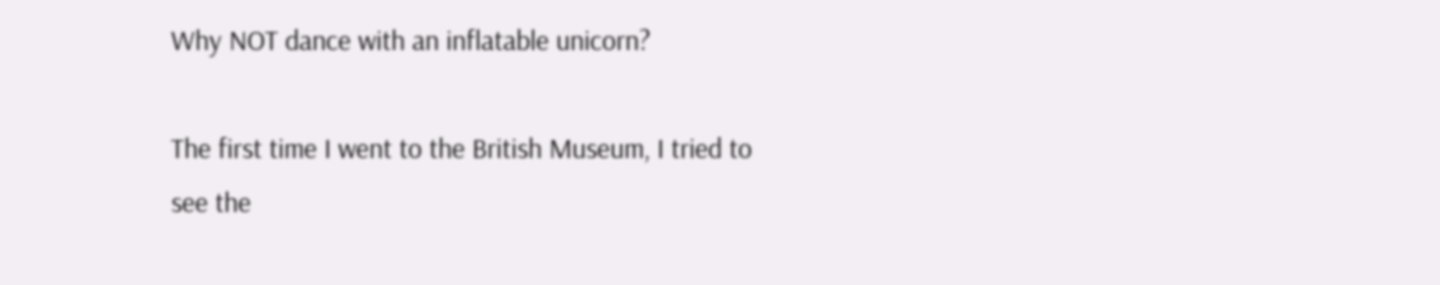Why NOT dance with an inflatable unicorn?

The first time I went to the British Museum, I tried to see the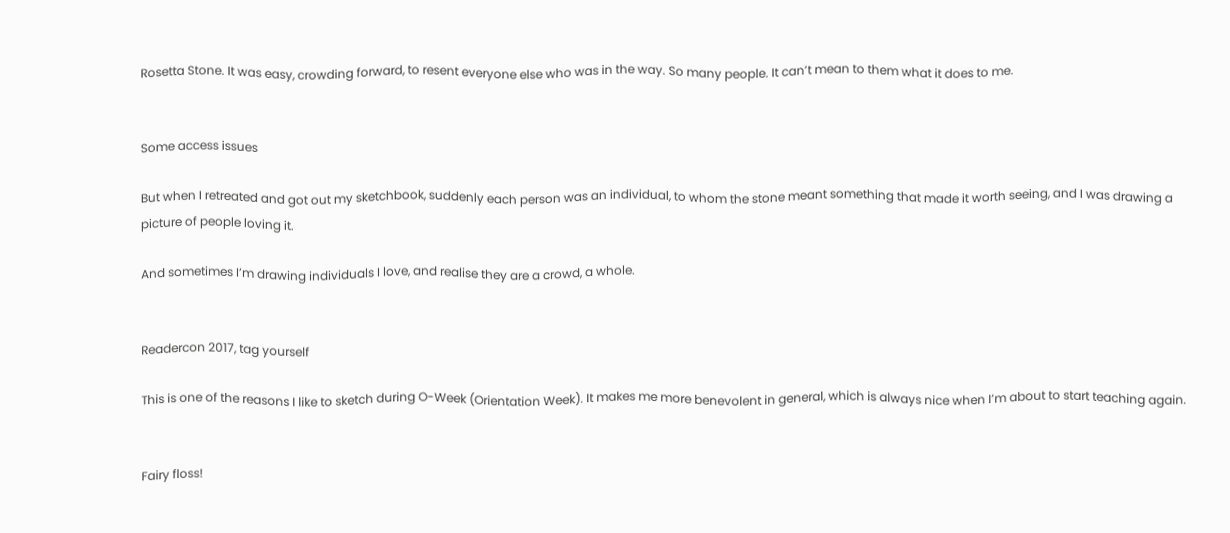Rosetta Stone. It was easy, crowding forward, to resent everyone else who was in the way. So many people. It can’t mean to them what it does to me.


Some access issues

But when I retreated and got out my sketchbook, suddenly each person was an individual, to whom the stone meant something that made it worth seeing, and I was drawing a picture of people loving it.

And sometimes I’m drawing individuals I love, and realise they are a crowd, a whole.


Readercon 2017, tag yourself

This is one of the reasons I like to sketch during O-Week (Orientation Week). It makes me more benevolent in general, which is always nice when I’m about to start teaching again.


Fairy floss!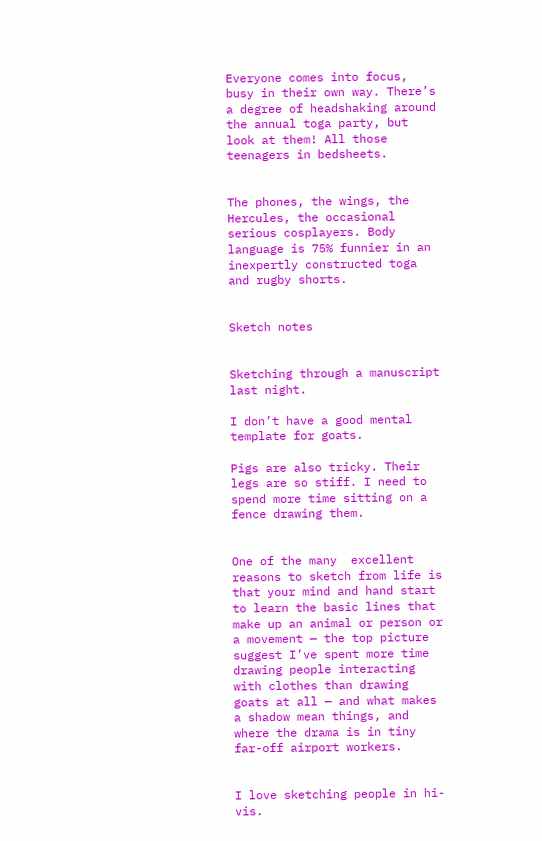Everyone comes into focus, busy in their own way. There’s a degree of headshaking around the annual toga party, but look at them! All those teenagers in bedsheets.


The phones, the wings, the Hercules, the occasional serious cosplayers. Body language is 75% funnier in an inexpertly constructed toga and rugby shorts.


Sketch notes


Sketching through a manuscript last night.

I don’t have a good mental template for goats.

Pigs are also tricky. Their legs are so stiff. I need to spend more time sitting on a fence drawing them.


One of the many  excellent reasons to sketch from life is that your mind and hand start to learn the basic lines that make up an animal or person or a movement — the top picture suggest I’ve spent more time drawing people interacting with clothes than drawing goats at all — and what makes a shadow mean things, and where the drama is in tiny far-off airport workers.


I love sketching people in hi-vis.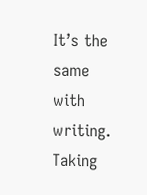It’s the same with writing. Taking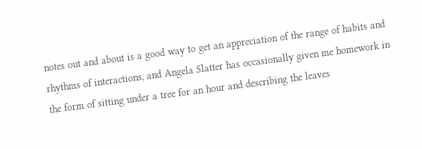notes out and about is a good way to get an appreciation of the range of habits and rhythms of interactions, and Angela Slatter has occasionally given me homework in the form of sitting under a tree for an hour and describing the leaves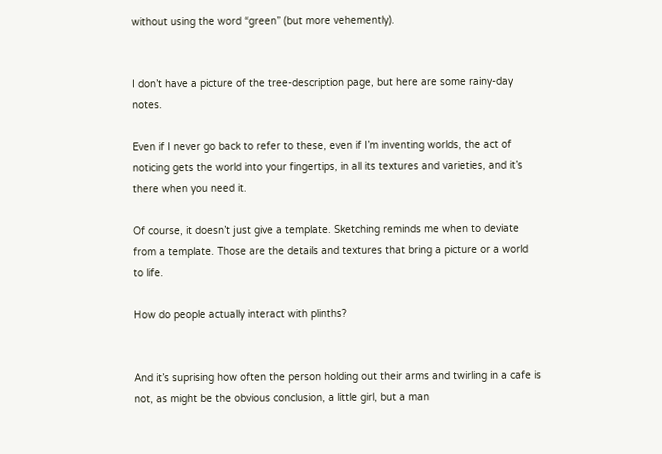without using the word “green” (but more vehemently).


I don’t have a picture of the tree-description page, but here are some rainy-day notes.

Even if I never go back to refer to these, even if I’m inventing worlds, the act of noticing gets the world into your fingertips, in all its textures and varieties, and it’s there when you need it.

Of course, it doesn’t just give a template. Sketching reminds me when to deviate from a template. Those are the details and textures that bring a picture or a world to life.

How do people actually interact with plinths?


And it’s suprising how often the person holding out their arms and twirling in a cafe is not, as might be the obvious conclusion, a little girl, but a man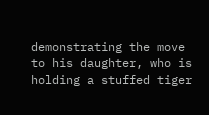demonstrating the move to his daughter, who is holding a stuffed tiger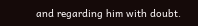and regarding him with doubt.